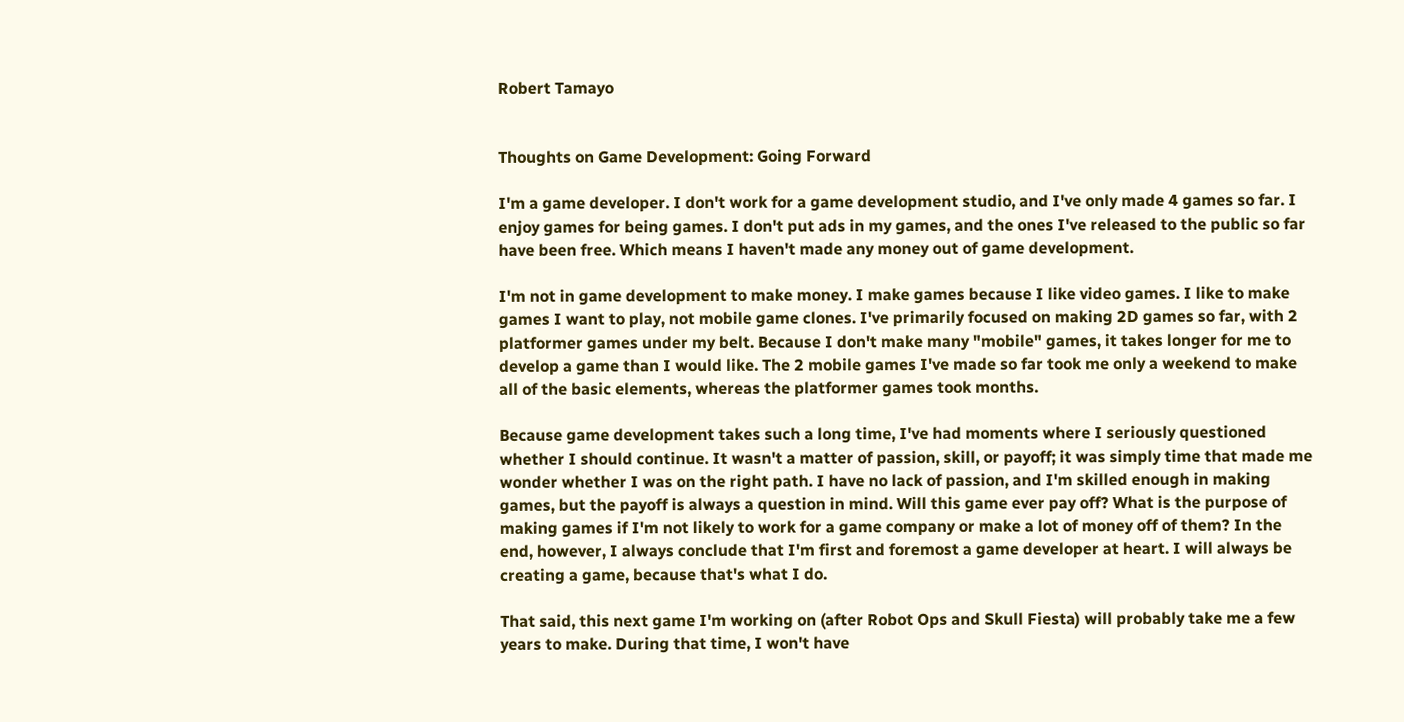Robert Tamayo


Thoughts on Game Development: Going Forward

I'm a game developer. I don't work for a game development studio, and I've only made 4 games so far. I enjoy games for being games. I don't put ads in my games, and the ones I've released to the public so far have been free. Which means I haven't made any money out of game development.

I'm not in game development to make money. I make games because I like video games. I like to make games I want to play, not mobile game clones. I've primarily focused on making 2D games so far, with 2 platformer games under my belt. Because I don't make many "mobile" games, it takes longer for me to develop a game than I would like. The 2 mobile games I've made so far took me only a weekend to make all of the basic elements, whereas the platformer games took months.

Because game development takes such a long time, I've had moments where I seriously questioned whether I should continue. It wasn't a matter of passion, skill, or payoff; it was simply time that made me wonder whether I was on the right path. I have no lack of passion, and I'm skilled enough in making games, but the payoff is always a question in mind. Will this game ever pay off? What is the purpose of making games if I'm not likely to work for a game company or make a lot of money off of them? In the end, however, I always conclude that I'm first and foremost a game developer at heart. I will always be creating a game, because that's what I do.

That said, this next game I'm working on (after Robot Ops and Skull Fiesta) will probably take me a few years to make. During that time, I won't have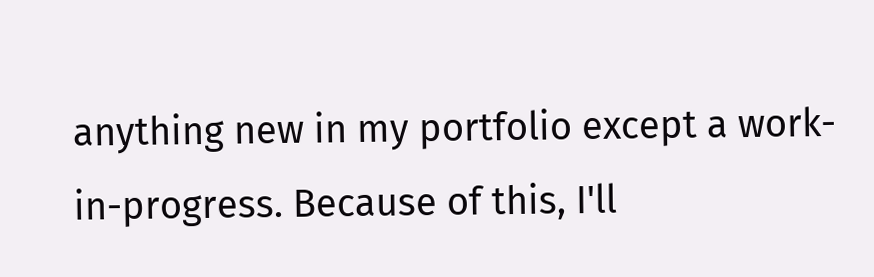anything new in my portfolio except a work-in-progress. Because of this, I'll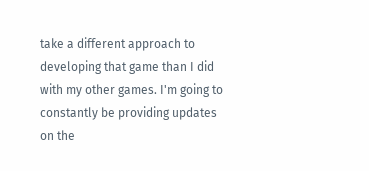take a different approach to developing that game than I did with my other games. I'm going to constantly be providing updates on the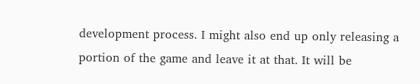development process. I might also end up only releasing a portion of the game and leave it at that. It will be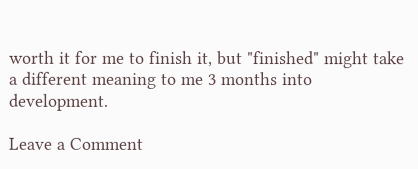worth it for me to finish it, but "finished" might take a different meaning to me 3 months into development.

Leave a Comment